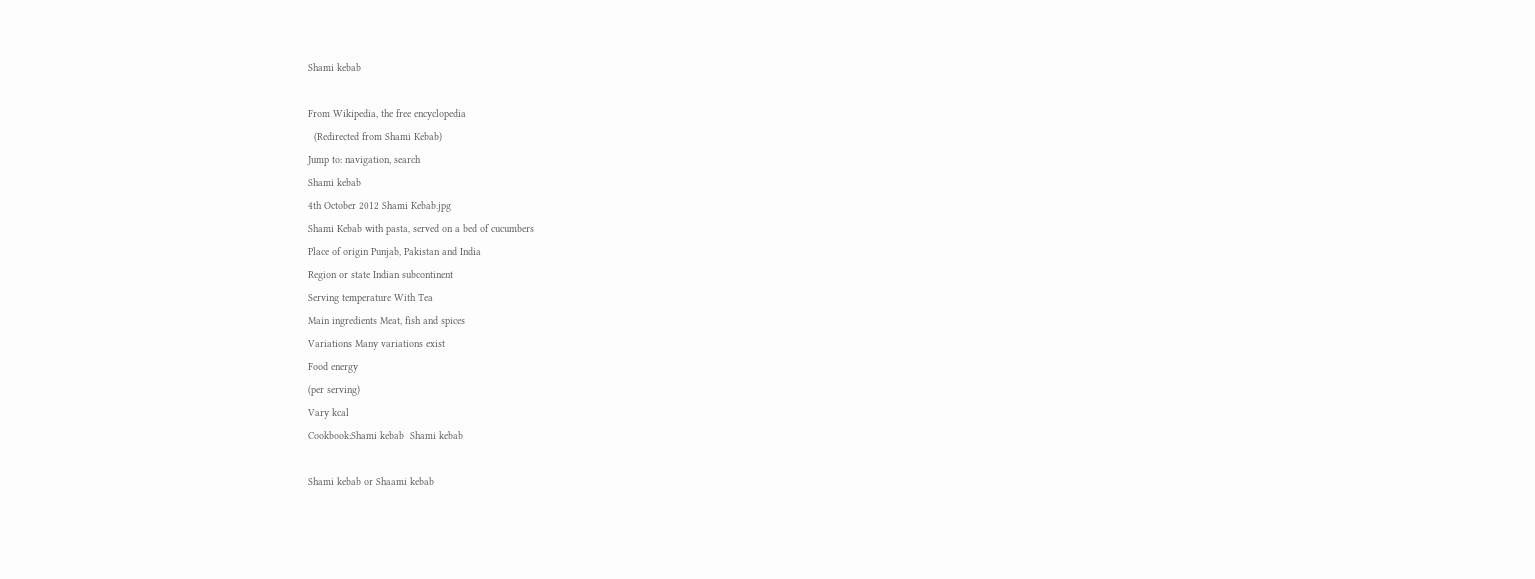Shami kebab

From Wikipedia, the free encyclopedia
  (Redirected from Shami Kebab)
Jump to: navigation, search
Shami kebab
4th October 2012 Shami Kebab.jpg
Shami Kebab with pasta, served on a bed of cucumbers
Place of origin Punjab, Pakistan and India
Region or state Indian subcontinent
Serving temperature With Tea
Main ingredients Meat, fish and spices
Variations Many variations exist
Food energy
(per serving)
Vary kcal
Cookbook:Shami kebab  Shami kebab

Shami kebab or Shaami kebab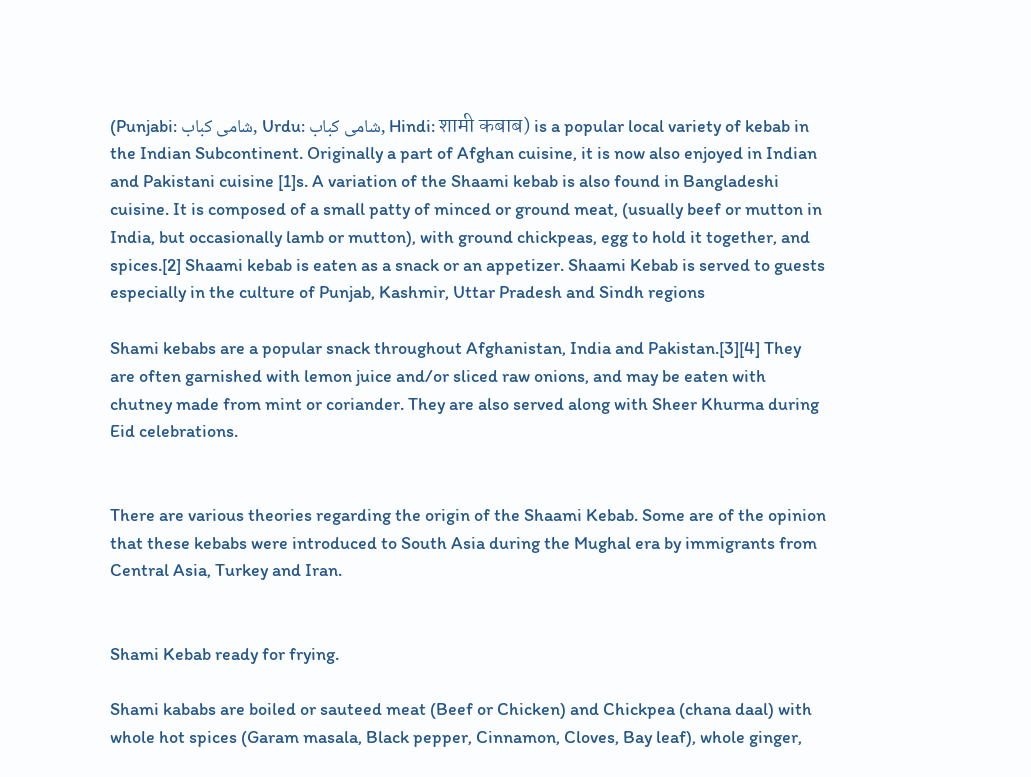(Punjabi: شامی کباب, Urdu: شامی کباب, Hindi: शामी कबाब) is a popular local variety of kebab in the Indian Subcontinent. Originally a part of Afghan cuisine, it is now also enjoyed in Indian and Pakistani cuisine [1]s. A variation of the Shaami kebab is also found in Bangladeshi cuisine. It is composed of a small patty of minced or ground meat, (usually beef or mutton in India, but occasionally lamb or mutton), with ground chickpeas, egg to hold it together, and spices.[2] Shaami kebab is eaten as a snack or an appetizer. Shaami Kebab is served to guests especially in the culture of Punjab, Kashmir, Uttar Pradesh and Sindh regions

Shami kebabs are a popular snack throughout Afghanistan, India and Pakistan.[3][4] They are often garnished with lemon juice and/or sliced raw onions, and may be eaten with chutney made from mint or coriander. They are also served along with Sheer Khurma during Eid celebrations.


There are various theories regarding the origin of the Shaami Kebab. Some are of the opinion that these kebabs were introduced to South Asia during the Mughal era by immigrants from Central Asia, Turkey and Iran.


Shami Kebab ready for frying.

Shami kababs are boiled or sauteed meat (Beef or Chicken) and Chickpea (chana daal) with whole hot spices (Garam masala, Black pepper, Cinnamon, Cloves, Bay leaf), whole ginger,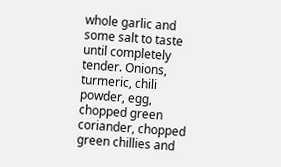whole garlic and some salt to taste until completely tender. Onions, turmeric, chili powder, egg, chopped green coriander, chopped green chillies and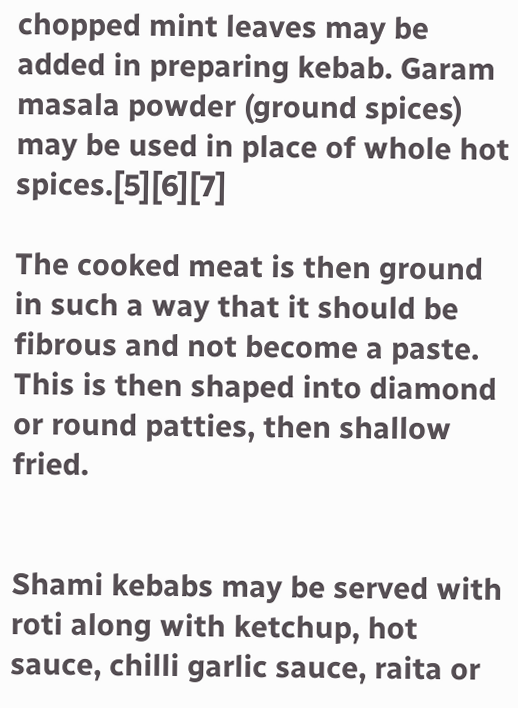chopped mint leaves may be added in preparing kebab. Garam masala powder (ground spices) may be used in place of whole hot spices.[5][6][7]

The cooked meat is then ground in such a way that it should be fibrous and not become a paste. This is then shaped into diamond or round patties, then shallow fried.


Shami kebabs may be served with roti along with ketchup, hot sauce, chilli garlic sauce, raita or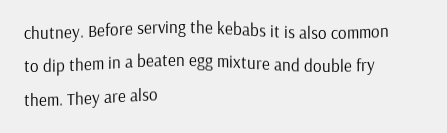chutney. Before serving the kebabs it is also common to dip them in a beaten egg mixture and double fry them. They are also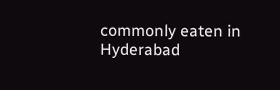commonly eaten in Hyderabad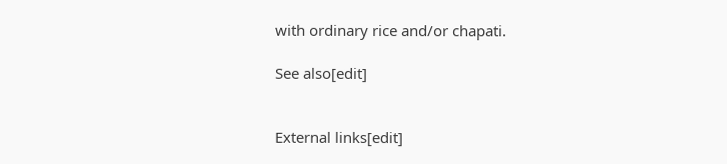with ordinary rice and/or chapati.

See also[edit]


External links[edit]